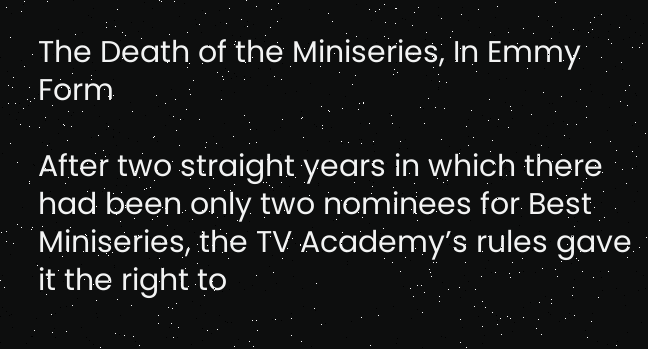The Death of the Miniseries, In Emmy Form

After two straight years in which there had been only two nominees for Best Miniseries, the TV Academy’s rules gave it the right to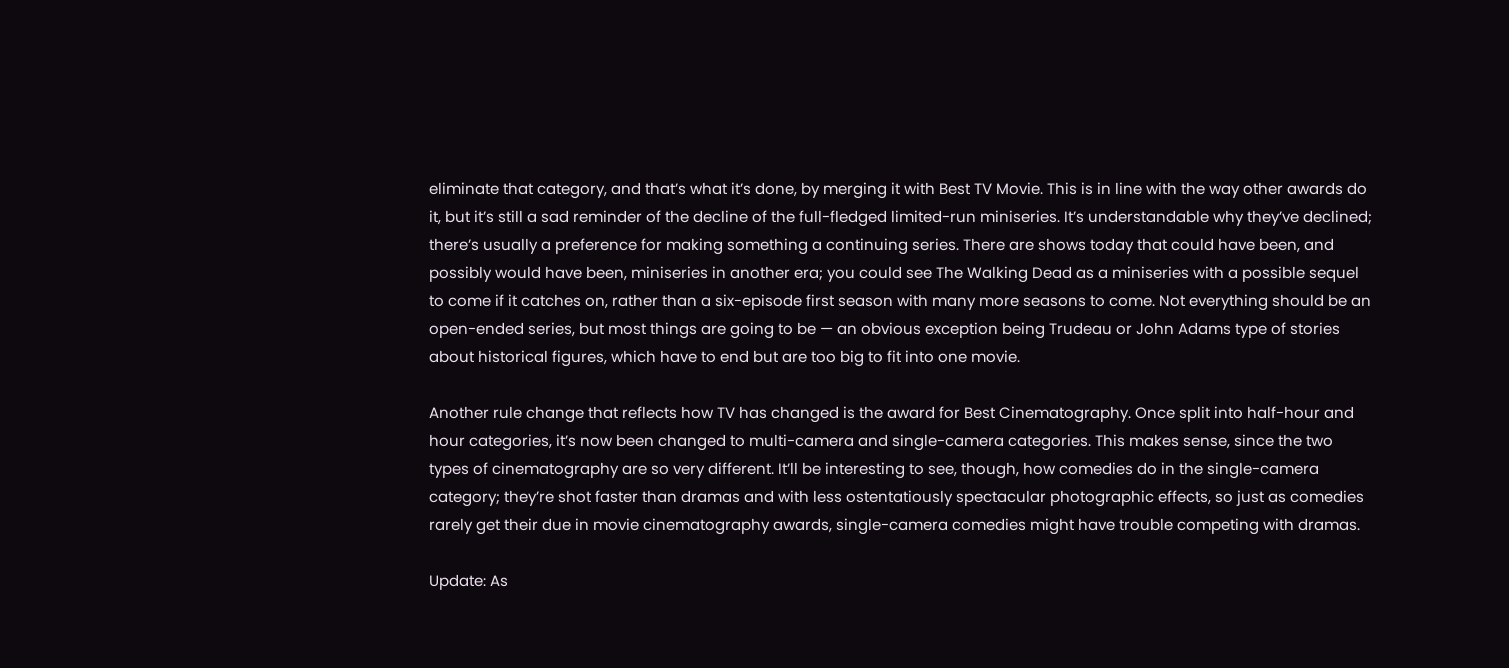eliminate that category, and that’s what it’s done, by merging it with Best TV Movie. This is in line with the way other awards do it, but it’s still a sad reminder of the decline of the full-fledged limited-run miniseries. It’s understandable why they’ve declined; there’s usually a preference for making something a continuing series. There are shows today that could have been, and possibly would have been, miniseries in another era; you could see The Walking Dead as a miniseries with a possible sequel to come if it catches on, rather than a six-episode first season with many more seasons to come. Not everything should be an open-ended series, but most things are going to be — an obvious exception being Trudeau or John Adams type of stories about historical figures, which have to end but are too big to fit into one movie.

Another rule change that reflects how TV has changed is the award for Best Cinematography. Once split into half-hour and hour categories, it’s now been changed to multi-camera and single-camera categories. This makes sense, since the two types of cinematography are so very different. It’ll be interesting to see, though, how comedies do in the single-camera category; they’re shot faster than dramas and with less ostentatiously spectacular photographic effects, so just as comedies rarely get their due in movie cinematography awards, single-camera comedies might have trouble competing with dramas.

Update: As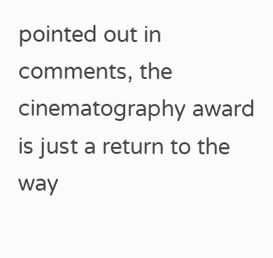pointed out in comments, the cinematography award is just a return to the way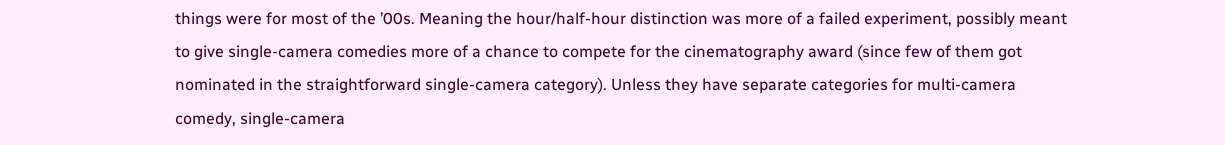things were for most of the ’00s. Meaning the hour/half-hour distinction was more of a failed experiment, possibly meant to give single-camera comedies more of a chance to compete for the cinematography award (since few of them got nominated in the straightforward single-camera category). Unless they have separate categories for multi-camera comedy, single-camera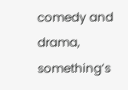comedy and drama, something’s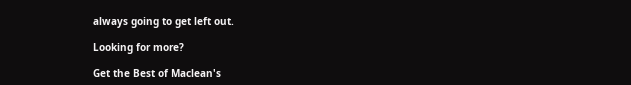always going to get left out.

Looking for more?

Get the Best of Maclean's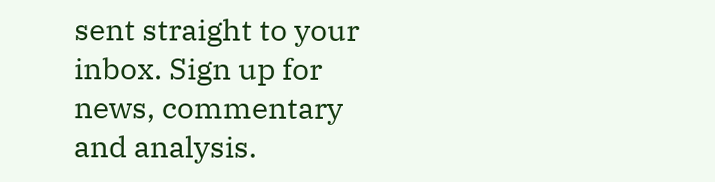sent straight to your inbox. Sign up for news, commentary and analysis.